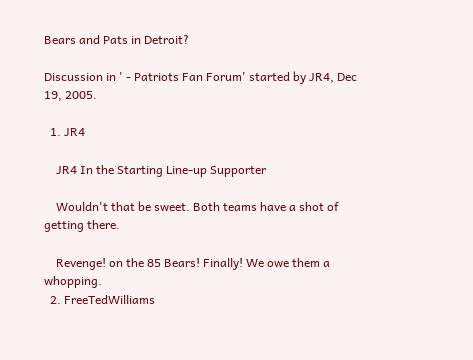Bears and Pats in Detroit?

Discussion in ' - Patriots Fan Forum' started by JR4, Dec 19, 2005.

  1. JR4

    JR4 In the Starting Line-up Supporter

    Wouldn't that be sweet. Both teams have a shot of getting there.

    Revenge! on the 85 Bears! Finally! We owe them a whopping.
  2. FreeTedWilliams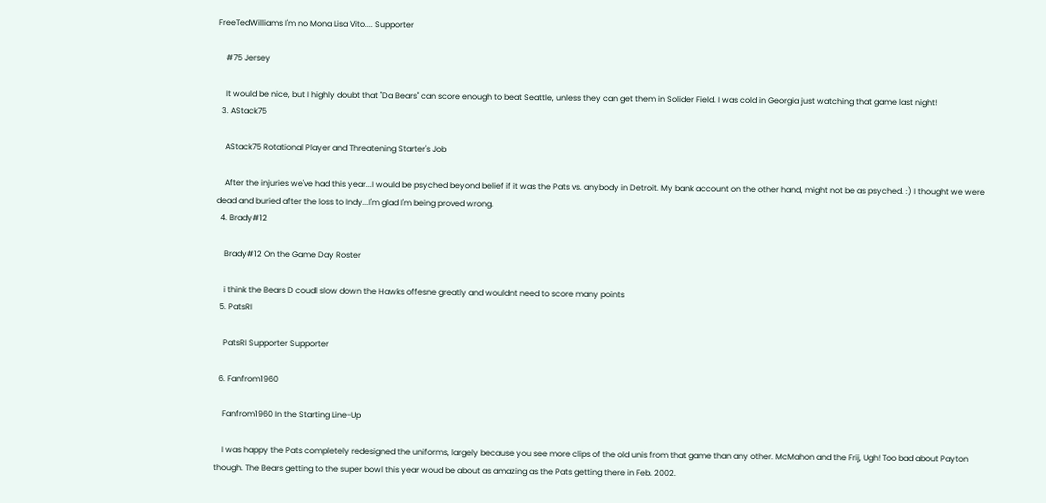FreeTedWilliams I'm no Mona Lisa Vito.... Supporter

    #75 Jersey

    It would be nice, but I highly doubt that "Da Bears" can score enough to beat Seattle, unless they can get them in Solider Field. I was cold in Georgia just watching that game last night!
  3. AStack75

    AStack75 Rotational Player and Threatening Starter's Job

    After the injuries we've had this year...I would be psyched beyond belief if it was the Pats vs. anybody in Detroit. My bank account on the other hand, might not be as psyched. :) I thought we were dead and buried after the loss to Indy...I'm glad I'm being proved wrong.
  4. Brady#12

    Brady#12 On the Game Day Roster

    i think the Bears D coudl slow down the Hawks offesne greatly and wouldnt need to score many points
  5. PatsRI

    PatsRI Supporter Supporter

  6. Fanfrom1960

    Fanfrom1960 In the Starting Line-Up

    I was happy the Pats completely redesigned the uniforms, largely because you see more clips of the old unis from that game than any other. McMahon and the Frij, Ugh! Too bad about Payton though. The Bears getting to the super bowl this year woud be about as amazing as the Pats getting there in Feb. 2002.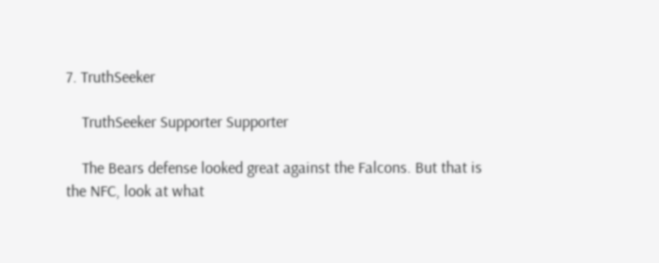7. TruthSeeker

    TruthSeeker Supporter Supporter

    The Bears defense looked great against the Falcons. But that is the NFC, look at what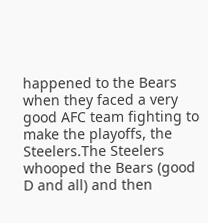happened to the Bears when they faced a very good AFC team fighting to make the playoffs, the Steelers.The Steelers whooped the Bears (good D and all) and then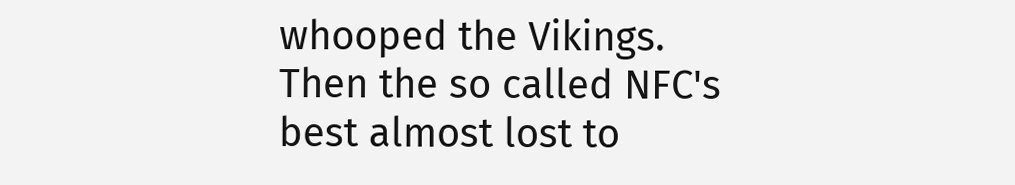whooped the Vikings. Then the so called NFC's best almost lost to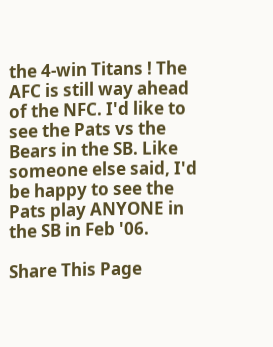the 4-win Titans ! The AFC is still way ahead of the NFC. I'd like to see the Pats vs the Bears in the SB. Like someone else said, I'd be happy to see the Pats play ANYONE in the SB in Feb '06.

Share This Page